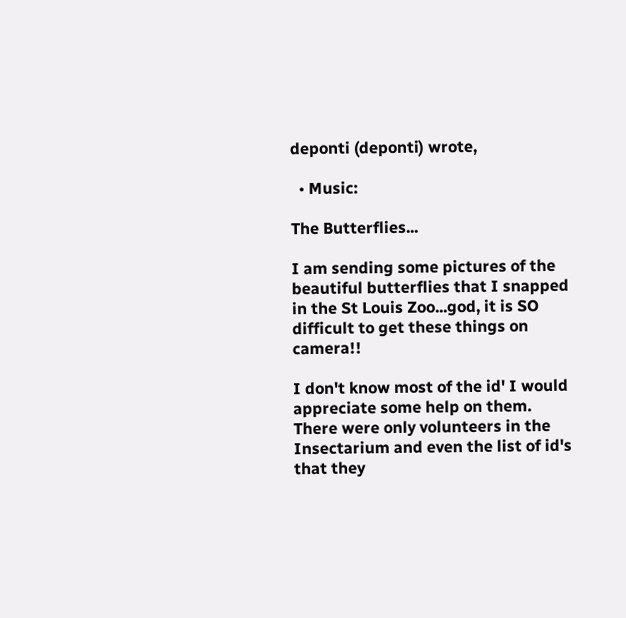deponti (deponti) wrote,

  • Music:

The Butterflies...

I am sending some pictures of the beautiful butterflies that I snapped in the St Louis Zoo...god, it is SO difficult to get these things on camera!!

I don't know most of the id' I would appreciate some help on them. There were only volunteers in the Insectarium and even the list of id's that they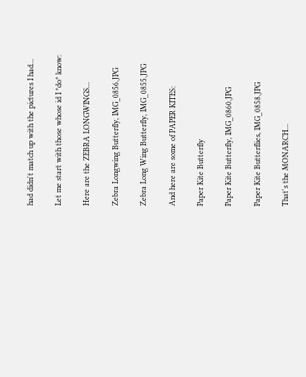had didn't match up with the pictures I had...

Let me start with those whose id I *do* know:

Here are the ZEBRA LONGWINGS...

Zebra Longwing Butterfly, IMG_0856.JPG

Zebra Long Wing Butterfly, IMG_0855.JPG

And here are some of PAPER KITES:

Paper Kite Butterfly

Paper Kite Butterfly, IMG_0860.JPG

Paper Kite Butterflies, IMG_0858.JPG

That's the MONARCH...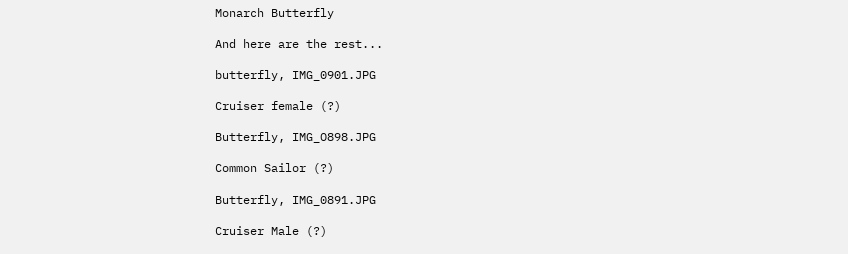Monarch Butterfly

And here are the rest...

butterfly, IMG_0901.JPG

Cruiser female (?)

Butterfly, IMG_O898.JPG

Common Sailor (?)

Butterfly, IMG_0891.JPG

Cruiser Male (?)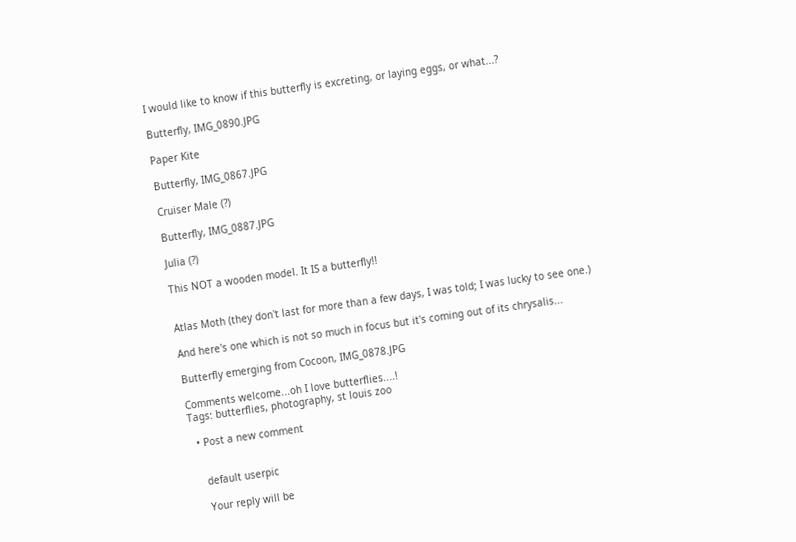I would like to know if this butterfly is excreting, or laying eggs, or what...?

Butterfly, IMG_0890.JPG

Paper Kite

Butterfly, IMG_0867.JPG

Cruiser Male (?)

Butterfly, IMG_0887.JPG

Julia (?)

This NOT a wooden model. It IS a butterfly!!


Atlas Moth (they don't last for more than a few days, I was told; I was lucky to see one.)

And here's one which is not so much in focus but it's coming out of its chrysalis...

Butterfly emerging from Cocoon, IMG_0878.JPG

Comments welcome...oh I love butterflies....!
Tags: butterflies, photography, st louis zoo

  • Post a new comment


    default userpic

    Your reply will be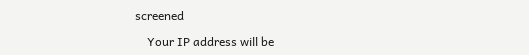screened

    Your IP address will be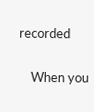recorded

    When you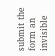submit the form an invisible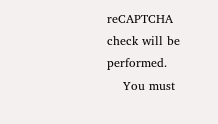reCAPTCHA check will be performed.
    You must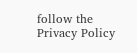follow the Privacy Policy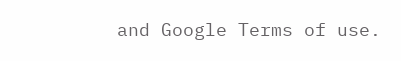and Google Terms of use.